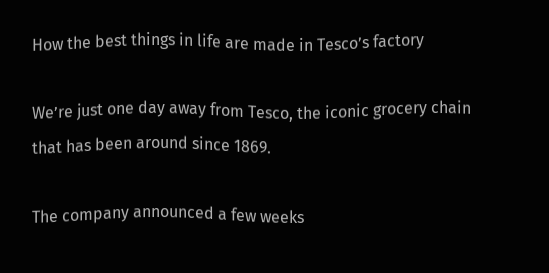How the best things in life are made in Tesco’s factory

We’re just one day away from Tesco, the iconic grocery chain that has been around since 1869.

The company announced a few weeks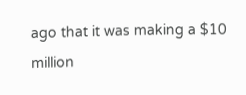ago that it was making a $10 million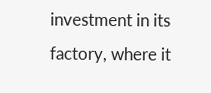investment in its factory, where it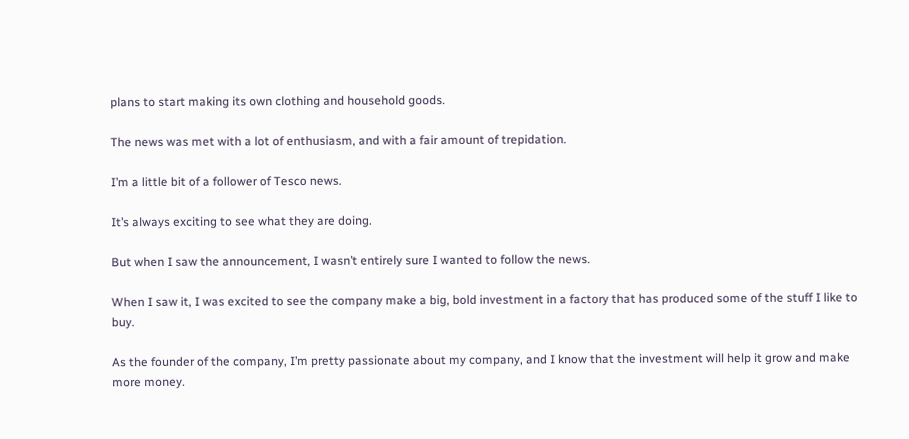plans to start making its own clothing and household goods.

The news was met with a lot of enthusiasm, and with a fair amount of trepidation.

I’m a little bit of a follower of Tesco news.

It’s always exciting to see what they are doing.

But when I saw the announcement, I wasn’t entirely sure I wanted to follow the news.

When I saw it, I was excited to see the company make a big, bold investment in a factory that has produced some of the stuff I like to buy.

As the founder of the company, I’m pretty passionate about my company, and I know that the investment will help it grow and make more money.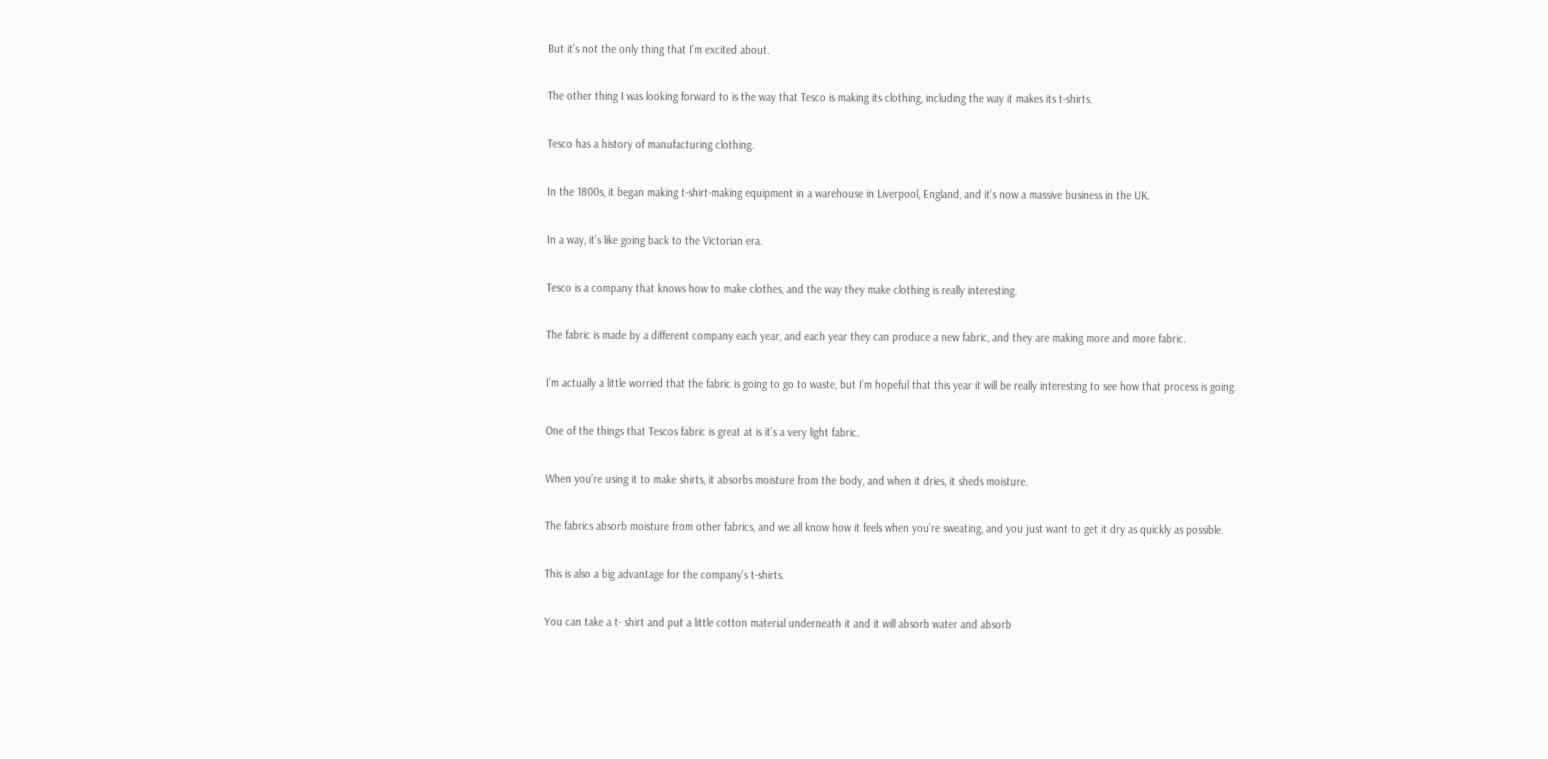But it’s not the only thing that I’m excited about.

The other thing I was looking forward to is the way that Tesco is making its clothing, including the way it makes its t-shirts.

Tesco has a history of manufacturing clothing.

In the 1800s, it began making t-shirt-making equipment in a warehouse in Liverpool, England, and it’s now a massive business in the UK.

In a way, it’s like going back to the Victorian era.

Tesco is a company that knows how to make clothes, and the way they make clothing is really interesting.

The fabric is made by a different company each year, and each year they can produce a new fabric, and they are making more and more fabric.

I’m actually a little worried that the fabric is going to go to waste, but I’m hopeful that this year it will be really interesting to see how that process is going.

One of the things that Tescos fabric is great at is it’s a very light fabric.

When you’re using it to make shirts, it absorbs moisture from the body, and when it dries, it sheds moisture.

The fabrics absorb moisture from other fabrics, and we all know how it feels when you’re sweating, and you just want to get it dry as quickly as possible.

This is also a big advantage for the company’s t-shirts.

You can take a t- shirt and put a little cotton material underneath it and it will absorb water and absorb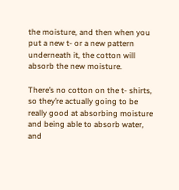the moisture, and then when you put a new t- or a new pattern underneath it, the cotton will absorb the new moisture.

There’s no cotton on the t- shirts, so they’re actually going to be really good at absorbing moisture and being able to absorb water, and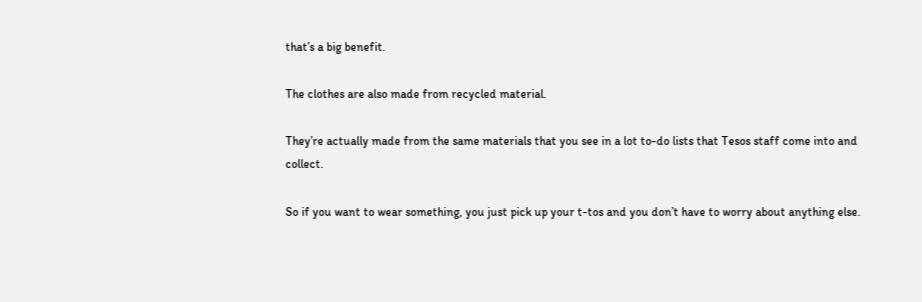that’s a big benefit.

The clothes are also made from recycled material.

They’re actually made from the same materials that you see in a lot to-do lists that Tesos staff come into and collect.

So if you want to wear something, you just pick up your t-tos and you don’t have to worry about anything else.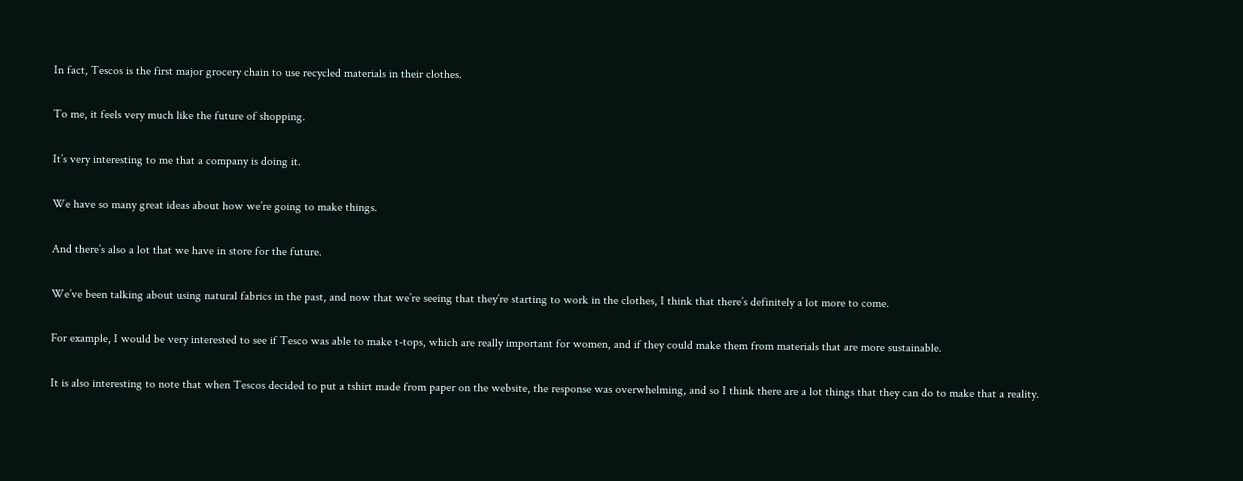In fact, Tescos is the first major grocery chain to use recycled materials in their clothes.

To me, it feels very much like the future of shopping.

It’s very interesting to me that a company is doing it.

We have so many great ideas about how we’re going to make things.

And there’s also a lot that we have in store for the future.

We’ve been talking about using natural fabrics in the past, and now that we’re seeing that they’re starting to work in the clothes, I think that there’s definitely a lot more to come.

For example, I would be very interested to see if Tesco was able to make t-tops, which are really important for women, and if they could make them from materials that are more sustainable.

It is also interesting to note that when Tescos decided to put a tshirt made from paper on the website, the response was overwhelming, and so I think there are a lot things that they can do to make that a reality.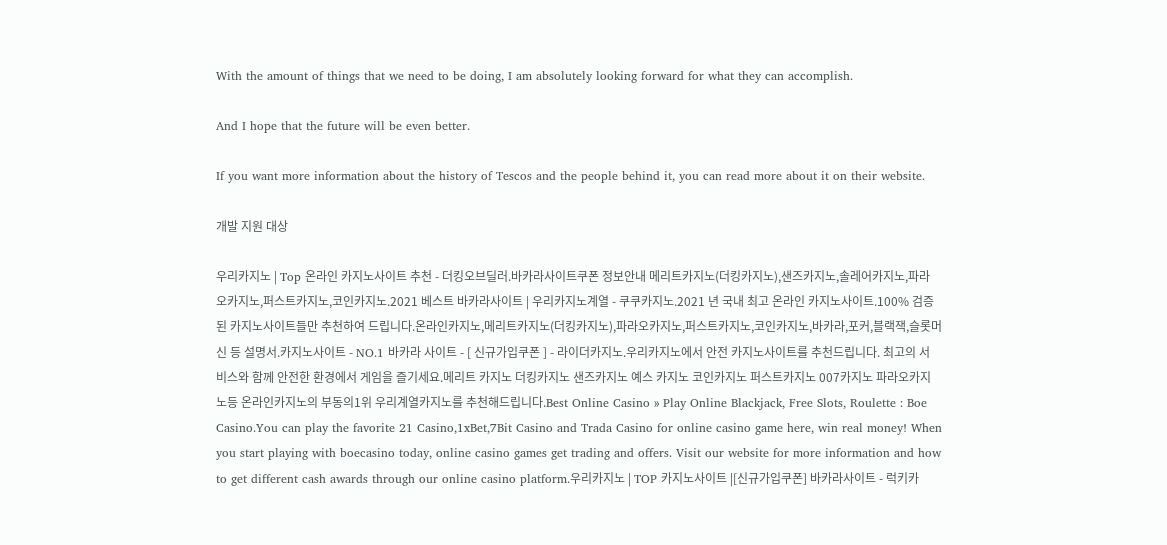With the amount of things that we need to be doing, I am absolutely looking forward for what they can accomplish.

And I hope that the future will be even better.

If you want more information about the history of Tescos and the people behind it, you can read more about it on their website.

개발 지원 대상

우리카지노 | Top 온라인 카지노사이트 추천 - 더킹오브딜러.바카라사이트쿠폰 정보안내 메리트카지노(더킹카지노),샌즈카지노,솔레어카지노,파라오카지노,퍼스트카지노,코인카지노.2021 베스트 바카라사이트 | 우리카지노계열 - 쿠쿠카지노.2021 년 국내 최고 온라인 카지노사이트.100% 검증된 카지노사이트들만 추천하여 드립니다.온라인카지노,메리트카지노(더킹카지노),파라오카지노,퍼스트카지노,코인카지노,바카라,포커,블랙잭,슬롯머신 등 설명서.카지노사이트 - NO.1 바카라 사이트 - [ 신규가입쿠폰 ] - 라이더카지노.우리카지노에서 안전 카지노사이트를 추천드립니다. 최고의 서비스와 함께 안전한 환경에서 게임을 즐기세요.메리트 카지노 더킹카지노 샌즈카지노 예스 카지노 코인카지노 퍼스트카지노 007카지노 파라오카지노등 온라인카지노의 부동의1위 우리계열카지노를 추천해드립니다.Best Online Casino » Play Online Blackjack, Free Slots, Roulette : Boe Casino.You can play the favorite 21 Casino,1xBet,7Bit Casino and Trada Casino for online casino game here, win real money! When you start playing with boecasino today, online casino games get trading and offers. Visit our website for more information and how to get different cash awards through our online casino platform.우리카지노 | TOP 카지노사이트 |[신규가입쿠폰] 바카라사이트 - 럭키카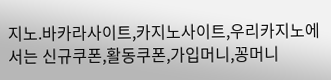지노.바카라사이트,카지노사이트,우리카지노에서는 신규쿠폰,활동쿠폰,가입머니,꽁머니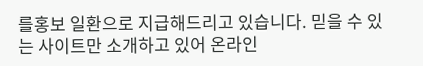를홍보 일환으로 지급해드리고 있습니다. 믿을 수 있는 사이트만 소개하고 있어 온라인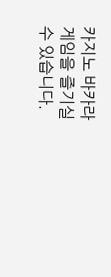카지노 바카라 게임을 즐기실 수 있습니다.